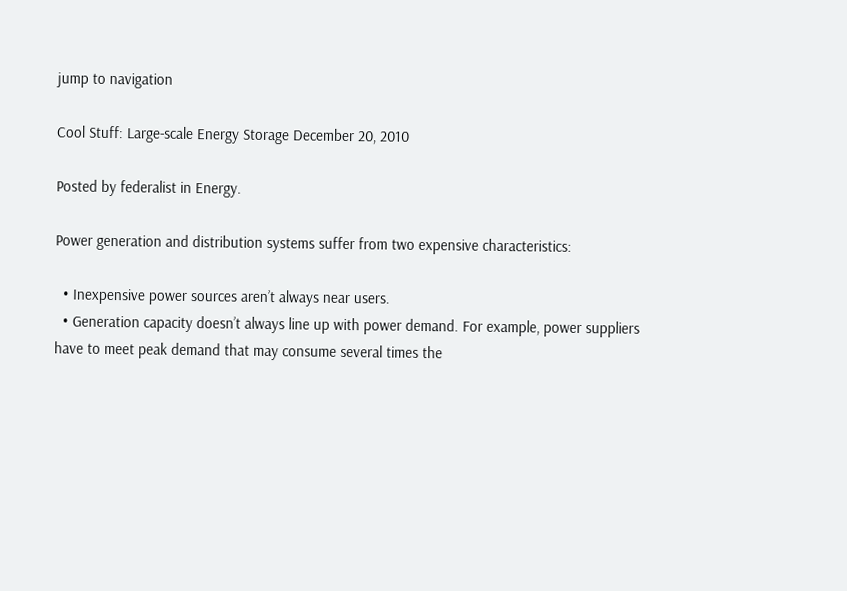jump to navigation

Cool Stuff: Large-scale Energy Storage December 20, 2010

Posted by federalist in Energy.

Power generation and distribution systems suffer from two expensive characteristics:

  • Inexpensive power sources aren’t always near users.
  • Generation capacity doesn’t always line up with power demand. For example, power suppliers have to meet peak demand that may consume several times the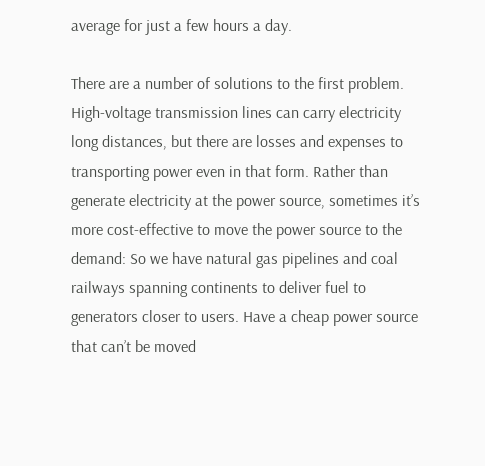average for just a few hours a day.

There are a number of solutions to the first problem. High-voltage transmission lines can carry electricity long distances, but there are losses and expenses to transporting power even in that form. Rather than generate electricity at the power source, sometimes it’s more cost-effective to move the power source to the demand: So we have natural gas pipelines and coal railways spanning continents to deliver fuel to generators closer to users. Have a cheap power source that can’t be moved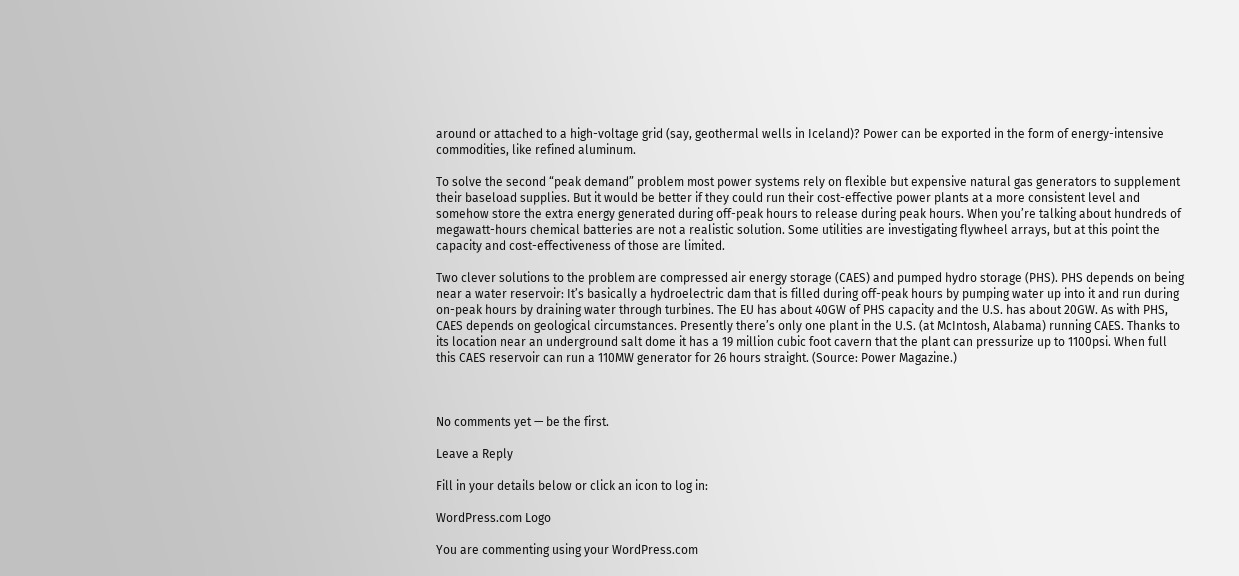around or attached to a high-voltage grid (say, geothermal wells in Iceland)? Power can be exported in the form of energy-intensive commodities, like refined aluminum.

To solve the second “peak demand” problem most power systems rely on flexible but expensive natural gas generators to supplement their baseload supplies. But it would be better if they could run their cost-effective power plants at a more consistent level and somehow store the extra energy generated during off-peak hours to release during peak hours. When you’re talking about hundreds of megawatt-hours chemical batteries are not a realistic solution. Some utilities are investigating flywheel arrays, but at this point the capacity and cost-effectiveness of those are limited.

Two clever solutions to the problem are compressed air energy storage (CAES) and pumped hydro storage (PHS). PHS depends on being near a water reservoir: It’s basically a hydroelectric dam that is filled during off-peak hours by pumping water up into it and run during on-peak hours by draining water through turbines. The EU has about 40GW of PHS capacity and the U.S. has about 20GW. As with PHS, CAES depends on geological circumstances. Presently there’s only one plant in the U.S. (at McIntosh, Alabama) running CAES. Thanks to its location near an underground salt dome it has a 19 million cubic foot cavern that the plant can pressurize up to 1100psi. When full this CAES reservoir can run a 110MW generator for 26 hours straight. (Source: Power Magazine.)



No comments yet — be the first.

Leave a Reply

Fill in your details below or click an icon to log in:

WordPress.com Logo

You are commenting using your WordPress.com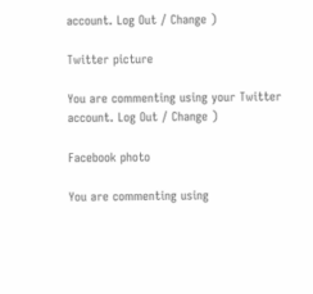account. Log Out / Change )

Twitter picture

You are commenting using your Twitter account. Log Out / Change )

Facebook photo

You are commenting using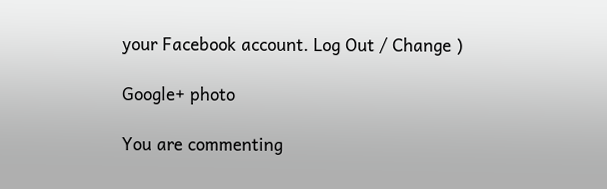your Facebook account. Log Out / Change )

Google+ photo

You are commenting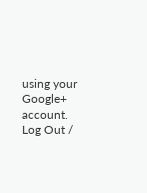using your Google+ account. Log Out /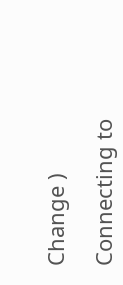Change )

Connecting to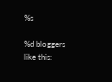%s

%d bloggers like this: